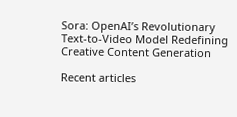Sora: OpenAI’s Revolutionary Text-to-Video Model Redefining Creative Content Generation

Recent articles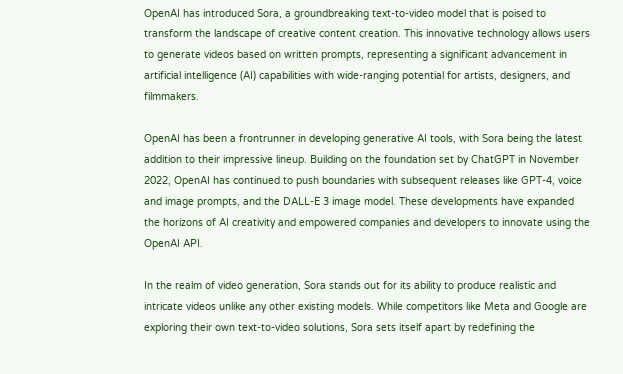OpenAI has introduced Sora, a groundbreaking text-to-video model that is poised to transform the landscape of creative content creation. This innovative technology allows users to generate videos based on written prompts, representing a significant advancement in artificial intelligence (AI) capabilities with wide-ranging potential for artists, designers, and filmmakers.

OpenAI has been a frontrunner in developing generative AI tools, with Sora being the latest addition to their impressive lineup. Building on the foundation set by ChatGPT in November 2022, OpenAI has continued to push boundaries with subsequent releases like GPT-4, voice and image prompts, and the DALL-E 3 image model. These developments have expanded the horizons of AI creativity and empowered companies and developers to innovate using the OpenAI API.

In the realm of video generation, Sora stands out for its ability to produce realistic and intricate videos unlike any other existing models. While competitors like Meta and Google are exploring their own text-to-video solutions, Sora sets itself apart by redefining the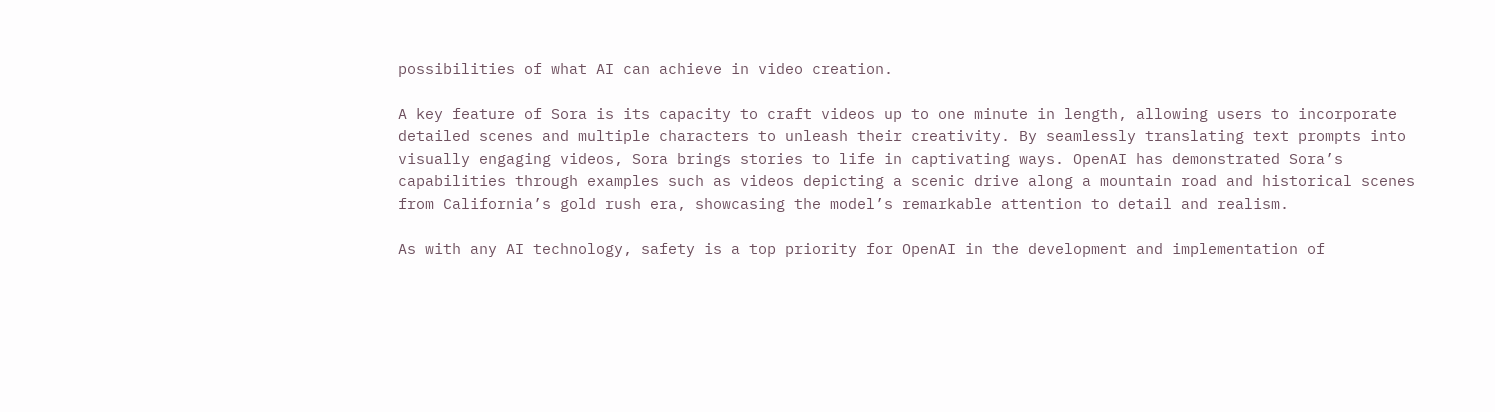possibilities of what AI can achieve in video creation.

A key feature of Sora is its capacity to craft videos up to one minute in length, allowing users to incorporate detailed scenes and multiple characters to unleash their creativity. By seamlessly translating text prompts into visually engaging videos, Sora brings stories to life in captivating ways. OpenAI has demonstrated Sora’s capabilities through examples such as videos depicting a scenic drive along a mountain road and historical scenes from California’s gold rush era, showcasing the model’s remarkable attention to detail and realism.

As with any AI technology, safety is a top priority for OpenAI in the development and implementation of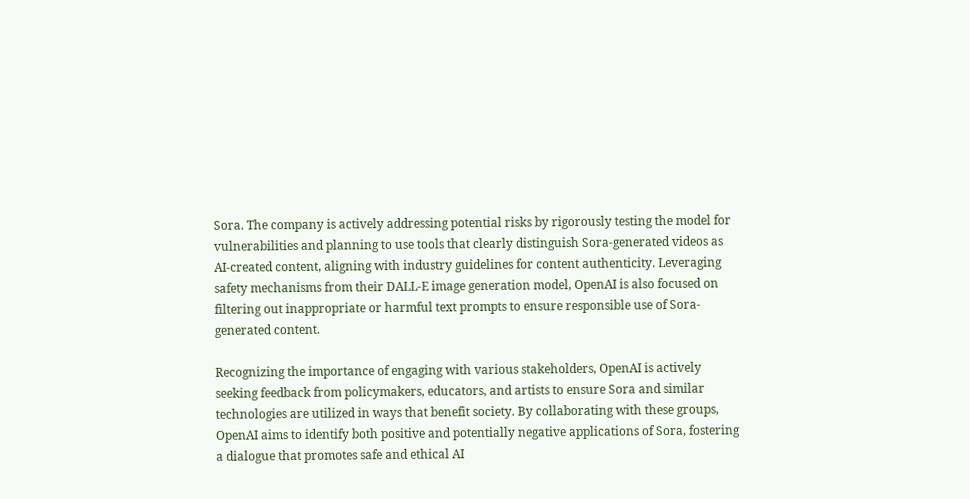Sora. The company is actively addressing potential risks by rigorously testing the model for vulnerabilities and planning to use tools that clearly distinguish Sora-generated videos as AI-created content, aligning with industry guidelines for content authenticity. Leveraging safety mechanisms from their DALL-E image generation model, OpenAI is also focused on filtering out inappropriate or harmful text prompts to ensure responsible use of Sora-generated content.

Recognizing the importance of engaging with various stakeholders, OpenAI is actively seeking feedback from policymakers, educators, and artists to ensure Sora and similar technologies are utilized in ways that benefit society. By collaborating with these groups, OpenAI aims to identify both positive and potentially negative applications of Sora, fostering a dialogue that promotes safe and ethical AI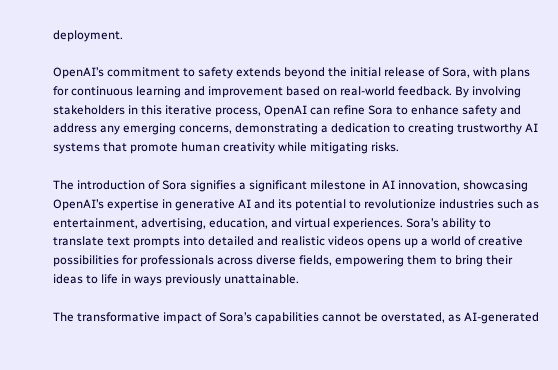deployment.

OpenAI’s commitment to safety extends beyond the initial release of Sora, with plans for continuous learning and improvement based on real-world feedback. By involving stakeholders in this iterative process, OpenAI can refine Sora to enhance safety and address any emerging concerns, demonstrating a dedication to creating trustworthy AI systems that promote human creativity while mitigating risks.

The introduction of Sora signifies a significant milestone in AI innovation, showcasing OpenAI’s expertise in generative AI and its potential to revolutionize industries such as entertainment, advertising, education, and virtual experiences. Sora’s ability to translate text prompts into detailed and realistic videos opens up a world of creative possibilities for professionals across diverse fields, empowering them to bring their ideas to life in ways previously unattainable.

The transformative impact of Sora’s capabilities cannot be overstated, as AI-generated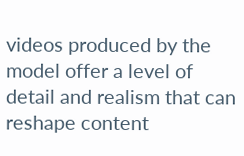videos produced by the model offer a level of detail and realism that can reshape content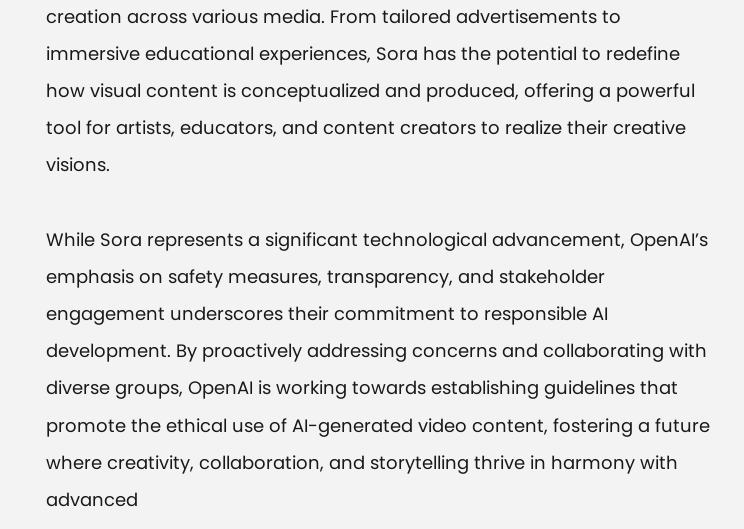creation across various media. From tailored advertisements to immersive educational experiences, Sora has the potential to redefine how visual content is conceptualized and produced, offering a powerful tool for artists, educators, and content creators to realize their creative visions.

While Sora represents a significant technological advancement, OpenAI’s emphasis on safety measures, transparency, and stakeholder engagement underscores their commitment to responsible AI development. By proactively addressing concerns and collaborating with diverse groups, OpenAI is working towards establishing guidelines that promote the ethical use of AI-generated video content, fostering a future where creativity, collaboration, and storytelling thrive in harmony with advanced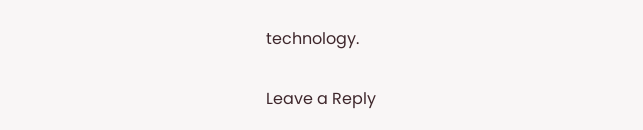technology.

Leave a Reply